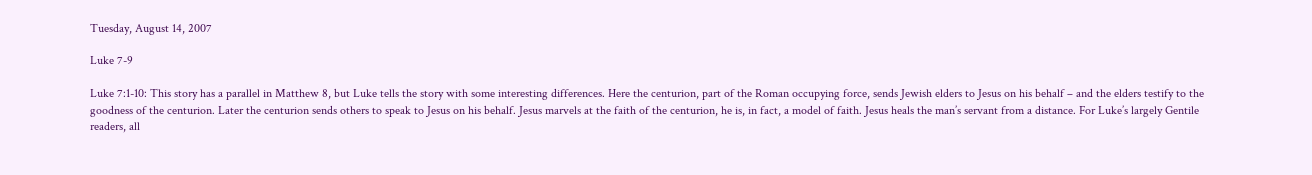Tuesday, August 14, 2007

Luke 7-9

Luke 7:1-10: This story has a parallel in Matthew 8, but Luke tells the story with some interesting differences. Here the centurion, part of the Roman occupying force, sends Jewish elders to Jesus on his behalf – and the elders testify to the goodness of the centurion. Later the centurion sends others to speak to Jesus on his behalf. Jesus marvels at the faith of the centurion, he is, in fact, a model of faith. Jesus heals the man’s servant from a distance. For Luke’s largely Gentile readers, all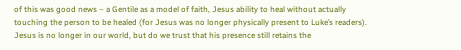of this was good news – a Gentile as a model of faith, Jesus ability to heal without actually touching the person to be healed (for Jesus was no longer physically present to Luke’s readers). Jesus is no longer in our world, but do we trust that his presence still retains the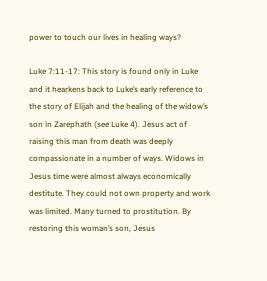power to touch our lives in healing ways?

Luke 7:11-17: This story is found only in Luke and it hearkens back to Luke’s early reference to the story of Elijah and the healing of the widow’s son in Zarephath (see Luke 4). Jesus act of raising this man from death was deeply compassionate in a number of ways. Widows in Jesus time were almost always economically destitute. They could not own property and work was limited. Many turned to prostitution. By restoring this woman’s son, Jesus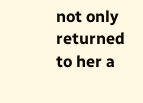not only returned to her a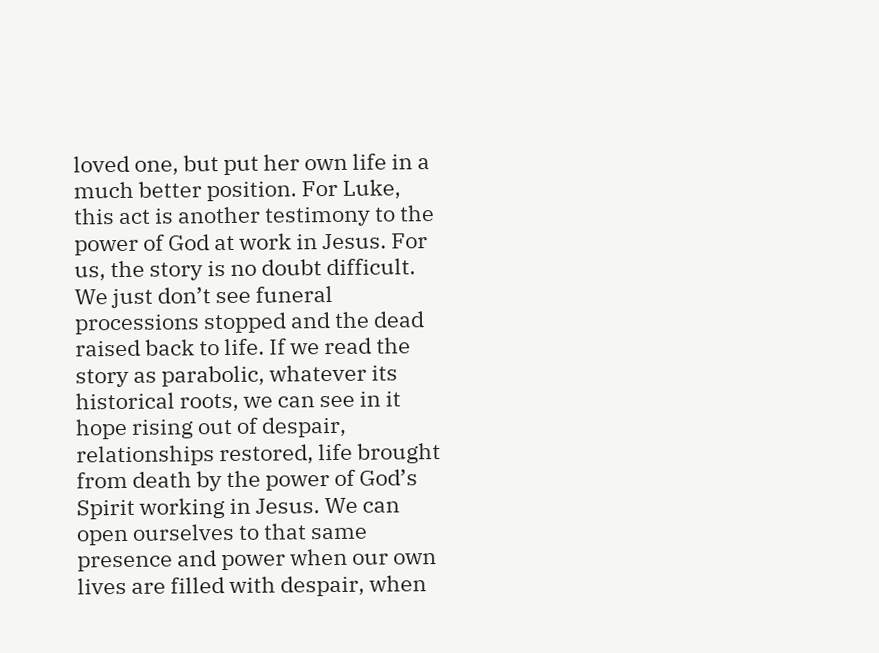loved one, but put her own life in a much better position. For Luke, this act is another testimony to the power of God at work in Jesus. For us, the story is no doubt difficult. We just don’t see funeral processions stopped and the dead raised back to life. If we read the story as parabolic, whatever its historical roots, we can see in it hope rising out of despair, relationships restored, life brought from death by the power of God’s Spirit working in Jesus. We can open ourselves to that same presence and power when our own lives are filled with despair, when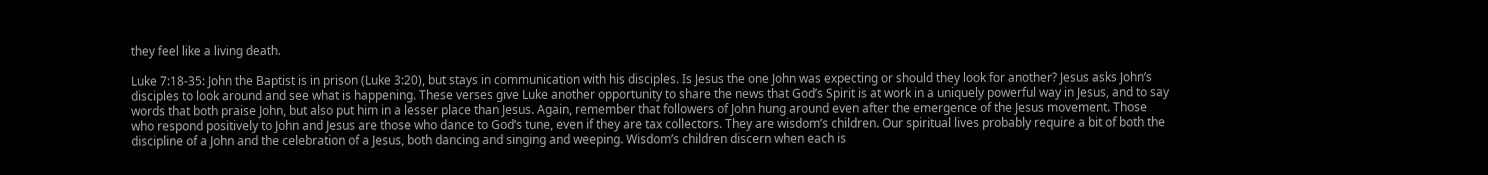they feel like a living death.

Luke 7:18-35: John the Baptist is in prison (Luke 3:20), but stays in communication with his disciples. Is Jesus the one John was expecting or should they look for another? Jesus asks John’s disciples to look around and see what is happening. These verses give Luke another opportunity to share the news that God’s Spirit is at work in a uniquely powerful way in Jesus, and to say words that both praise John, but also put him in a lesser place than Jesus. Again, remember that followers of John hung around even after the emergence of the Jesus movement. Those who respond positively to John and Jesus are those who dance to God’s tune, even if they are tax collectors. They are wisdom’s children. Our spiritual lives probably require a bit of both the discipline of a John and the celebration of a Jesus, both dancing and singing and weeping. Wisdom’s children discern when each is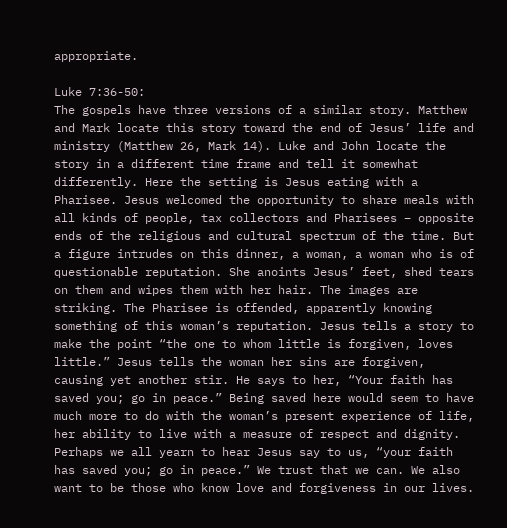appropriate.

Luke 7:36-50:
The gospels have three versions of a similar story. Matthew and Mark locate this story toward the end of Jesus’ life and ministry (Matthew 26, Mark 14). Luke and John locate the story in a different time frame and tell it somewhat differently. Here the setting is Jesus eating with a Pharisee. Jesus welcomed the opportunity to share meals with all kinds of people, tax collectors and Pharisees – opposite ends of the religious and cultural spectrum of the time. But a figure intrudes on this dinner, a woman, a woman who is of questionable reputation. She anoints Jesus’ feet, shed tears on them and wipes them with her hair. The images are striking. The Pharisee is offended, apparently knowing something of this woman’s reputation. Jesus tells a story to make the point “the one to whom little is forgiven, loves little.” Jesus tells the woman her sins are forgiven, causing yet another stir. He says to her, “Your faith has saved you; go in peace.” Being saved here would seem to have much more to do with the woman’s present experience of life, her ability to live with a measure of respect and dignity. Perhaps we all yearn to hear Jesus say to us, “your faith has saved you; go in peace.” We trust that we can. We also want to be those who know love and forgiveness in our lives.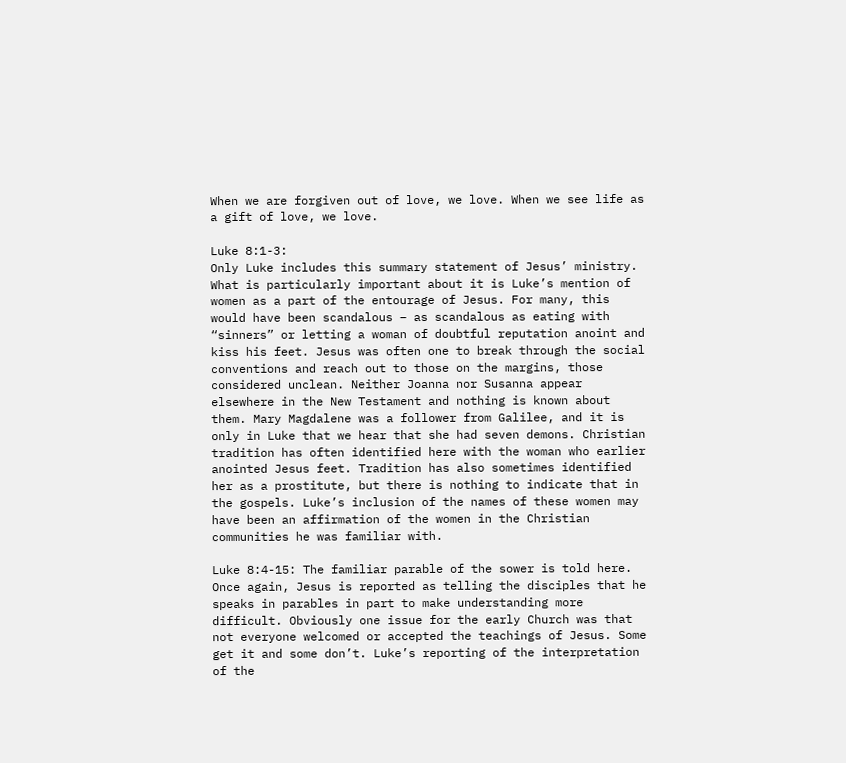When we are forgiven out of love, we love. When we see life as a gift of love, we love.

Luke 8:1-3:
Only Luke includes this summary statement of Jesus’ ministry. What is particularly important about it is Luke’s mention of women as a part of the entourage of Jesus. For many, this would have been scandalous – as scandalous as eating with “sinners” or letting a woman of doubtful reputation anoint and kiss his feet. Jesus was often one to break through the social conventions and reach out to those on the margins, those considered unclean. Neither Joanna nor Susanna appear elsewhere in the New Testament and nothing is known about them. Mary Magdalene was a follower from Galilee, and it is only in Luke that we hear that she had seven demons. Christian tradition has often identified here with the woman who earlier anointed Jesus feet. Tradition has also sometimes identified her as a prostitute, but there is nothing to indicate that in the gospels. Luke’s inclusion of the names of these women may have been an affirmation of the women in the Christian communities he was familiar with.

Luke 8:4-15: The familiar parable of the sower is told here. Once again, Jesus is reported as telling the disciples that he speaks in parables in part to make understanding more difficult. Obviously one issue for the early Church was that not everyone welcomed or accepted the teachings of Jesus. Some get it and some don’t. Luke’s reporting of the interpretation of the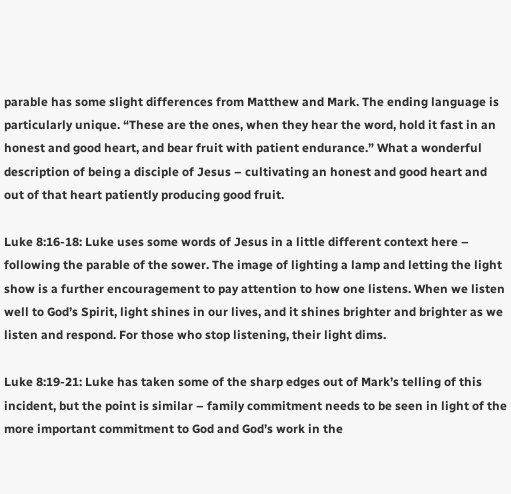parable has some slight differences from Matthew and Mark. The ending language is particularly unique. “These are the ones, when they hear the word, hold it fast in an honest and good heart, and bear fruit with patient endurance.” What a wonderful description of being a disciple of Jesus – cultivating an honest and good heart and out of that heart patiently producing good fruit.

Luke 8:16-18: Luke uses some words of Jesus in a little different context here – following the parable of the sower. The image of lighting a lamp and letting the light show is a further encouragement to pay attention to how one listens. When we listen well to God’s Spirit, light shines in our lives, and it shines brighter and brighter as we listen and respond. For those who stop listening, their light dims.

Luke 8:19-21: Luke has taken some of the sharp edges out of Mark’s telling of this incident, but the point is similar – family commitment needs to be seen in light of the more important commitment to God and God’s work in the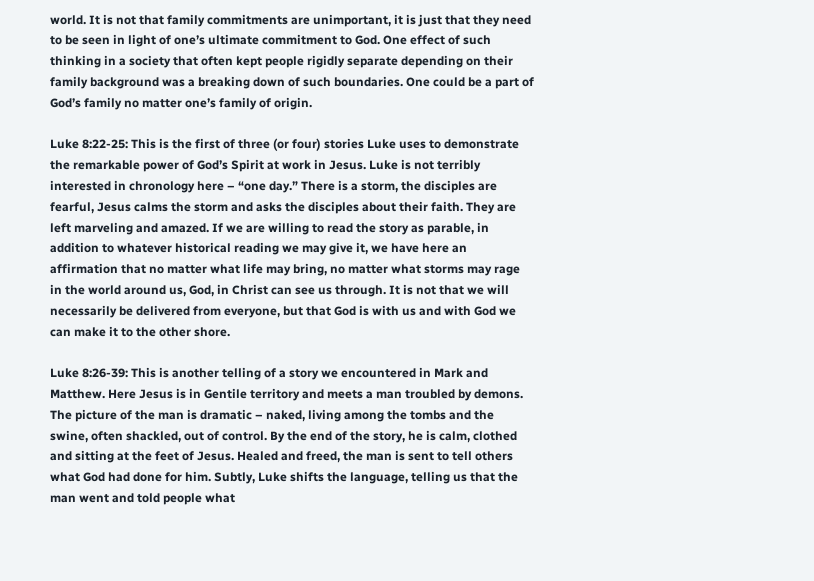world. It is not that family commitments are unimportant, it is just that they need to be seen in light of one’s ultimate commitment to God. One effect of such thinking in a society that often kept people rigidly separate depending on their family background was a breaking down of such boundaries. One could be a part of God’s family no matter one’s family of origin.

Luke 8:22-25: This is the first of three (or four) stories Luke uses to demonstrate the remarkable power of God’s Spirit at work in Jesus. Luke is not terribly interested in chronology here – “one day.” There is a storm, the disciples are fearful, Jesus calms the storm and asks the disciples about their faith. They are left marveling and amazed. If we are willing to read the story as parable, in addition to whatever historical reading we may give it, we have here an affirmation that no matter what life may bring, no matter what storms may rage in the world around us, God, in Christ can see us through. It is not that we will necessarily be delivered from everyone, but that God is with us and with God we can make it to the other shore.

Luke 8:26-39: This is another telling of a story we encountered in Mark and Matthew. Here Jesus is in Gentile territory and meets a man troubled by demons. The picture of the man is dramatic – naked, living among the tombs and the swine, often shackled, out of control. By the end of the story, he is calm, clothed and sitting at the feet of Jesus. Healed and freed, the man is sent to tell others what God had done for him. Subtly, Luke shifts the language, telling us that the man went and told people what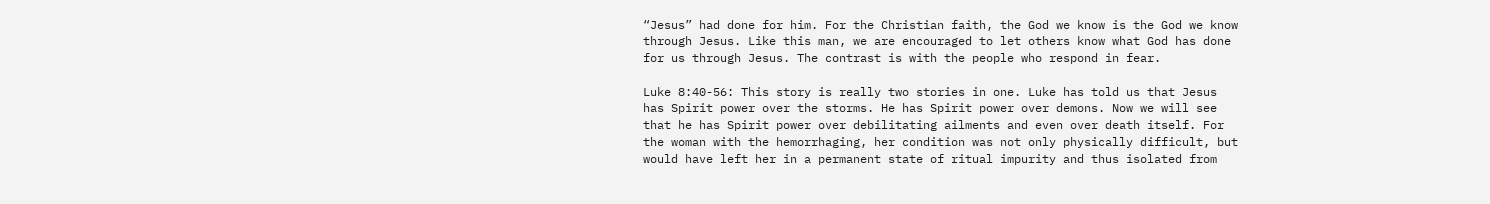“Jesus” had done for him. For the Christian faith, the God we know is the God we know through Jesus. Like this man, we are encouraged to let others know what God has done for us through Jesus. The contrast is with the people who respond in fear.

Luke 8:40-56: This story is really two stories in one. Luke has told us that Jesus has Spirit power over the storms. He has Spirit power over demons. Now we will see that he has Spirit power over debilitating ailments and even over death itself. For the woman with the hemorrhaging, her condition was not only physically difficult, but would have left her in a permanent state of ritual impurity and thus isolated from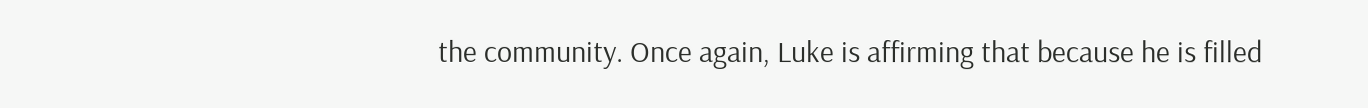the community. Once again, Luke is affirming that because he is filled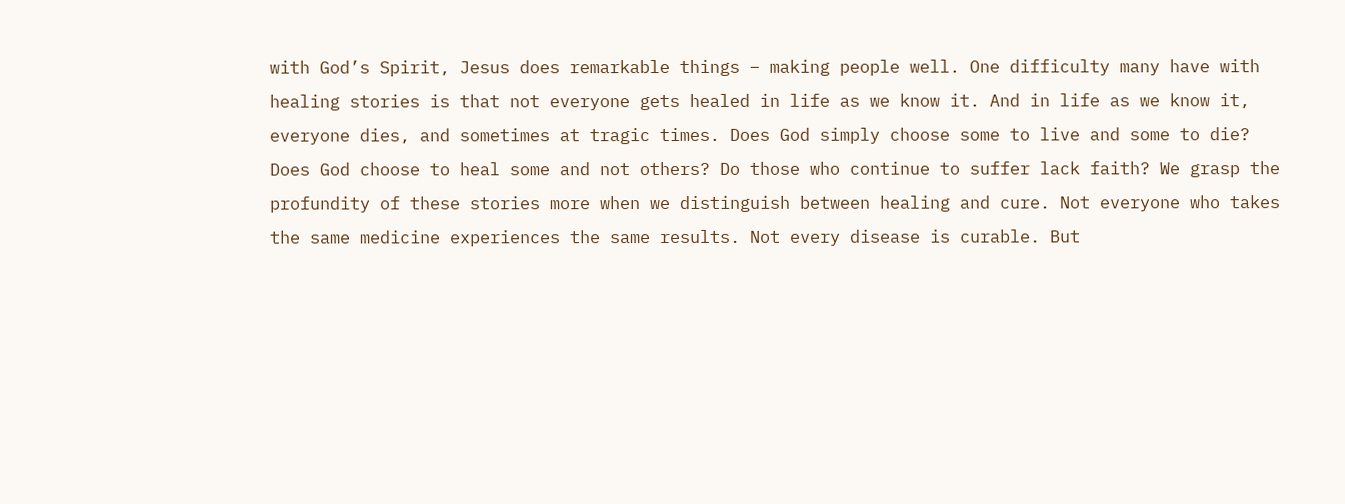with God’s Spirit, Jesus does remarkable things – making people well. One difficulty many have with healing stories is that not everyone gets healed in life as we know it. And in life as we know it, everyone dies, and sometimes at tragic times. Does God simply choose some to live and some to die? Does God choose to heal some and not others? Do those who continue to suffer lack faith? We grasp the profundity of these stories more when we distinguish between healing and cure. Not everyone who takes the same medicine experiences the same results. Not every disease is curable. But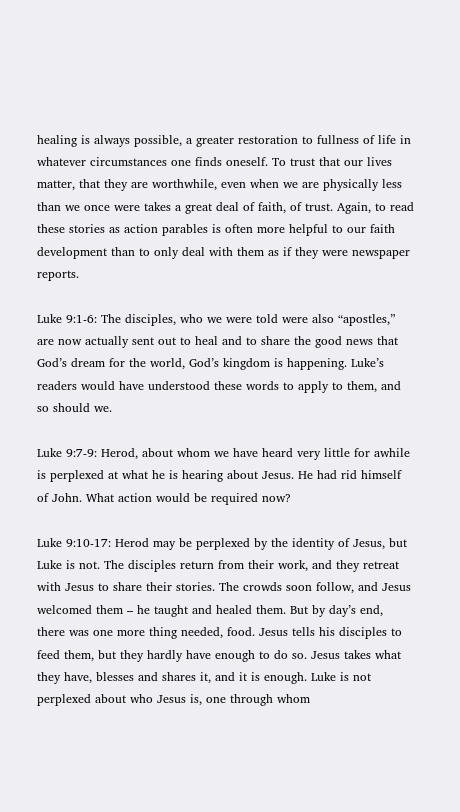healing is always possible, a greater restoration to fullness of life in whatever circumstances one finds oneself. To trust that our lives matter, that they are worthwhile, even when we are physically less than we once were takes a great deal of faith, of trust. Again, to read these stories as action parables is often more helpful to our faith development than to only deal with them as if they were newspaper reports.

Luke 9:1-6: The disciples, who we were told were also “apostles,” are now actually sent out to heal and to share the good news that God’s dream for the world, God’s kingdom is happening. Luke’s readers would have understood these words to apply to them, and so should we.

Luke 9:7-9: Herod, about whom we have heard very little for awhile is perplexed at what he is hearing about Jesus. He had rid himself of John. What action would be required now?

Luke 9:10-17: Herod may be perplexed by the identity of Jesus, but Luke is not. The disciples return from their work, and they retreat with Jesus to share their stories. The crowds soon follow, and Jesus welcomed them – he taught and healed them. But by day’s end, there was one more thing needed, food. Jesus tells his disciples to feed them, but they hardly have enough to do so. Jesus takes what they have, blesses and shares it, and it is enough. Luke is not perplexed about who Jesus is, one through whom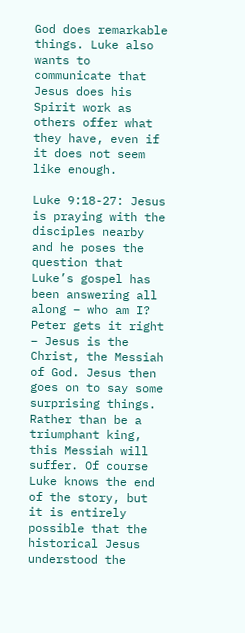God does remarkable things. Luke also wants to communicate that Jesus does his Spirit work as others offer what they have, even if it does not seem like enough.

Luke 9:18-27: Jesus is praying with the disciples nearby and he poses the question that Luke’s gospel has been answering all along – who am I? Peter gets it right – Jesus is the Christ, the Messiah of God. Jesus then goes on to say some surprising things. Rather than be a triumphant king, this Messiah will suffer. Of course Luke knows the end of the story, but it is entirely possible that the historical Jesus understood the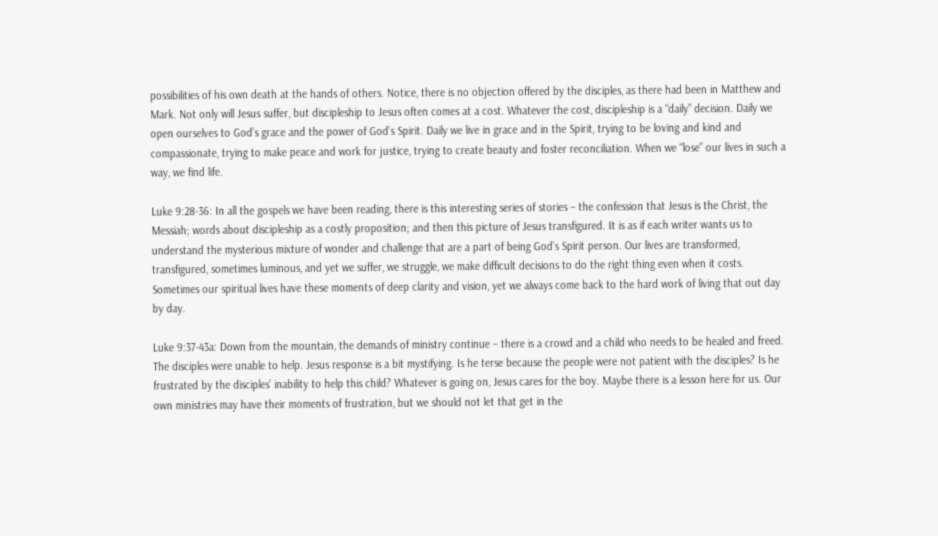possibilities of his own death at the hands of others. Notice, there is no objection offered by the disciples, as there had been in Matthew and Mark. Not only will Jesus suffer, but discipleship to Jesus often comes at a cost. Whatever the cost, discipleship is a “daily” decision. Daily we open ourselves to God’s grace and the power of God’s Spirit. Daily we live in grace and in the Spirit, trying to be loving and kind and compassionate, trying to make peace and work for justice, trying to create beauty and foster reconciliation. When we “lose” our lives in such a way, we find life.

Luke 9:28-36: In all the gospels we have been reading, there is this interesting series of stories – the confession that Jesus is the Christ, the Messiah; words about discipleship as a costly proposition; and then this picture of Jesus transfigured. It is as if each writer wants us to understand the mysterious mixture of wonder and challenge that are a part of being God’s Spirit person. Our lives are transformed, transfigured, sometimes luminous, and yet we suffer, we struggle, we make difficult decisions to do the right thing even when it costs. Sometimes our spiritual lives have these moments of deep clarity and vision, yet we always come back to the hard work of living that out day by day.

Luke 9:37-43a: Down from the mountain, the demands of ministry continue – there is a crowd and a child who needs to be healed and freed. The disciples were unable to help. Jesus response is a bit mystifying. Is he terse because the people were not patient with the disciples? Is he frustrated by the disciples’ inability to help this child? Whatever is going on, Jesus cares for the boy. Maybe there is a lesson here for us. Our own ministries may have their moments of frustration, but we should not let that get in the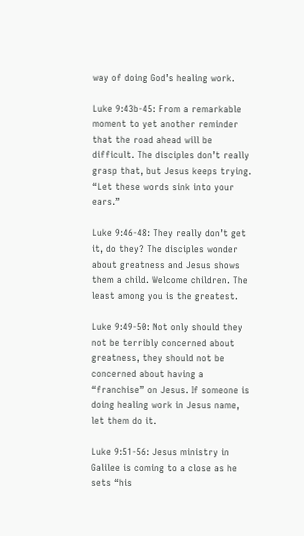way of doing God’s healing work.

Luke 9:43b-45: From a remarkable moment to yet another reminder that the road ahead will be difficult. The disciples don’t really grasp that, but Jesus keeps trying. “Let these words sink into your ears.”

Luke 9:46-48: They really don’t get it, do they? The disciples wonder about greatness and Jesus shows them a child. Welcome children. The least among you is the greatest.

Luke 9:49-50: Not only should they not be terribly concerned about greatness, they should not be concerned about having a “franchise” on Jesus. If someone is doing healing work in Jesus name, let them do it.

Luke 9:51-56: Jesus ministry in Galilee is coming to a close as he sets “his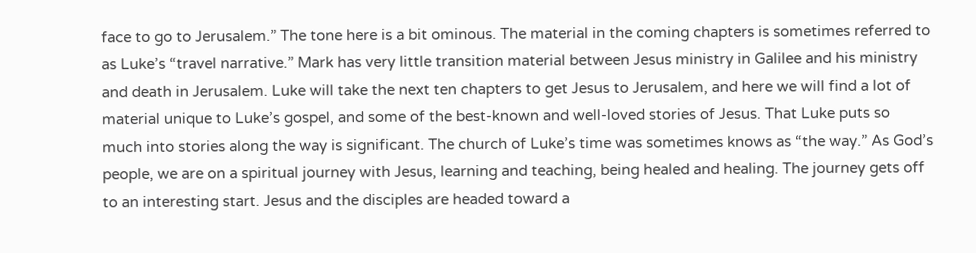face to go to Jerusalem.” The tone here is a bit ominous. The material in the coming chapters is sometimes referred to as Luke’s “travel narrative.” Mark has very little transition material between Jesus ministry in Galilee and his ministry and death in Jerusalem. Luke will take the next ten chapters to get Jesus to Jerusalem, and here we will find a lot of material unique to Luke’s gospel, and some of the best-known and well-loved stories of Jesus. That Luke puts so much into stories along the way is significant. The church of Luke’s time was sometimes knows as “the way.” As God’s people, we are on a spiritual journey with Jesus, learning and teaching, being healed and healing. The journey gets off to an interesting start. Jesus and the disciples are headed toward a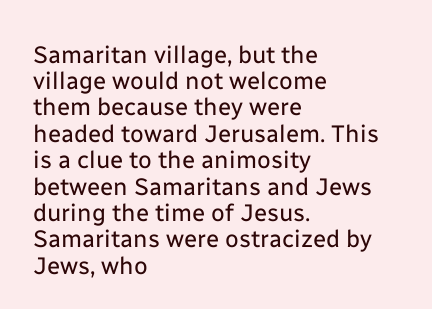Samaritan village, but the village would not welcome them because they were headed toward Jerusalem. This is a clue to the animosity between Samaritans and Jews during the time of Jesus. Samaritans were ostracized by Jews, who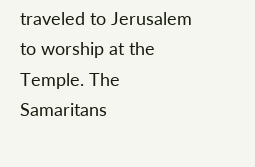traveled to Jerusalem to worship at the Temple. The Samaritans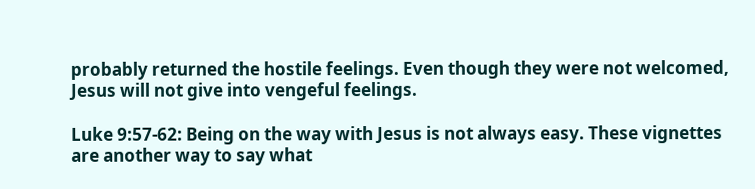probably returned the hostile feelings. Even though they were not welcomed, Jesus will not give into vengeful feelings.

Luke 9:57-62: Being on the way with Jesus is not always easy. These vignettes are another way to say what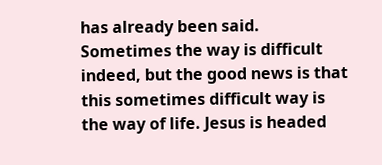has already been said. Sometimes the way is difficult indeed, but the good news is that this sometimes difficult way is the way of life. Jesus is headed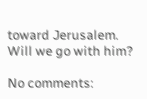toward Jerusalem. Will we go with him?

No comments: